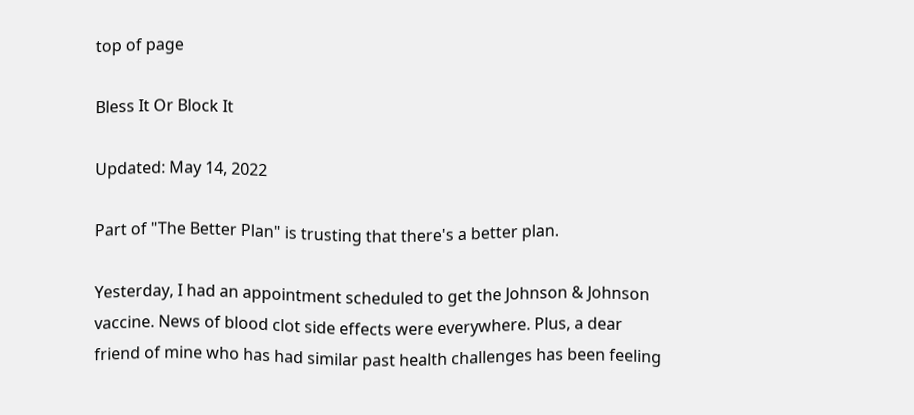top of page

Bless It Or Block It

Updated: May 14, 2022

Part of "The Better Plan" is trusting that there's a better plan.

Yesterday, I had an appointment scheduled to get the Johnson & Johnson vaccine. News of blood clot side effects were everywhere. Plus, a dear friend of mine who has had similar past health challenges has been feeling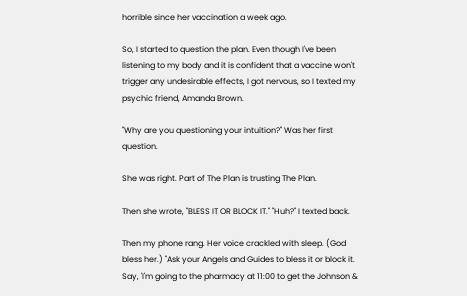horrible since her vaccination a week ago.

So, I started to question the plan. Even though I've been listening to my body and it is confident that a vaccine won't trigger any undesirable effects, I got nervous, so I texted my psychic friend, Amanda Brown.

"Why are you questioning your intuition?" Was her first question.

She was right. Part of The Plan is trusting The Plan.

Then she wrote, "BLESS IT OR BLOCK IT." "Huh?" I texted back.

Then my phone rang. Her voice crackled with sleep. (God bless her.) "Ask your Angels and Guides to bless it or block it. Say, 'I'm going to the pharmacy at 11:00 to get the Johnson &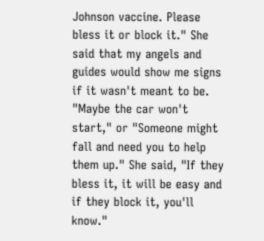Johnson vaccine. Please bless it or block it." She said that my angels and guides would show me signs if it wasn't meant to be. "Maybe the car won't start," or "Someone might fall and need you to help them up." She said, "If they bless it, it will be easy and if they block it, you'll know."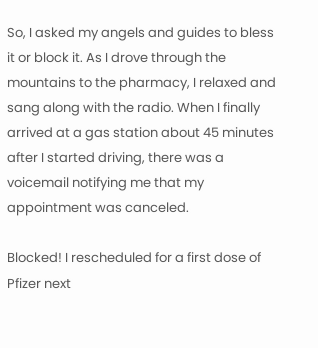So, I asked my angels and guides to bless it or block it. As I drove through the mountains to the pharmacy, I relaxed and sang along with the radio. When I finally arrived at a gas station about 45 minutes after I started driving, there was a voicemail notifying me that my appointment was canceled.

Blocked! I rescheduled for a first dose of Pfizer next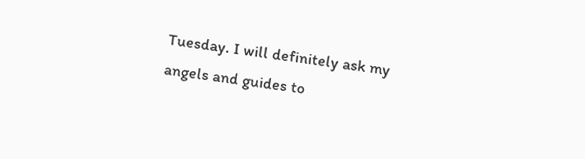Tuesday. I will definitely ask my angels and guides to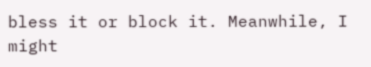bless it or block it. Meanwhile, I might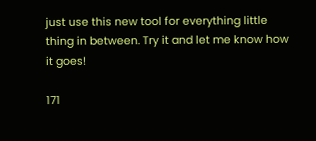just use this new tool for everything little thing in between. Try it and let me know how it goes!

171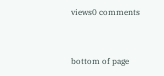views0 comments


bottom of page